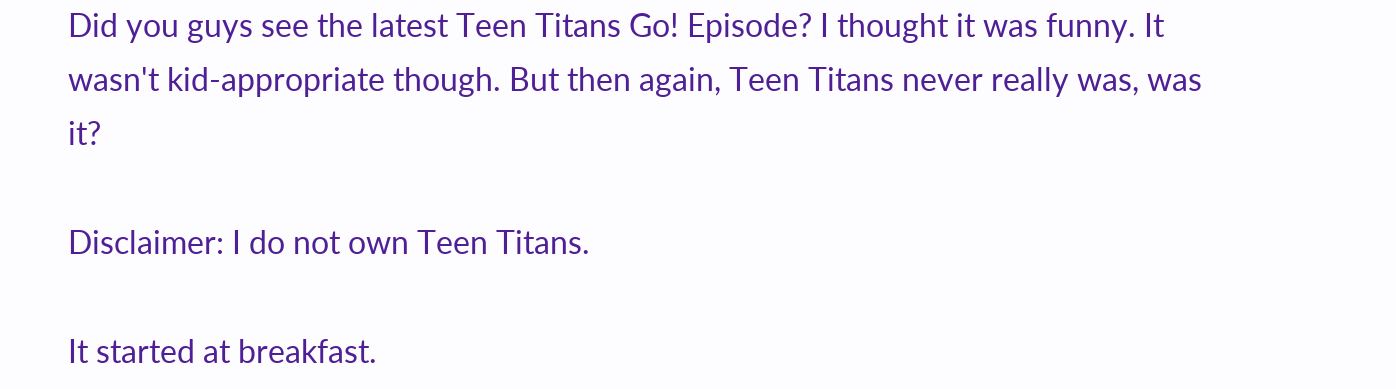Did you guys see the latest Teen Titans Go! Episode? I thought it was funny. It wasn't kid-appropriate though. But then again, Teen Titans never really was, was it?

Disclaimer: I do not own Teen Titans.

It started at breakfast.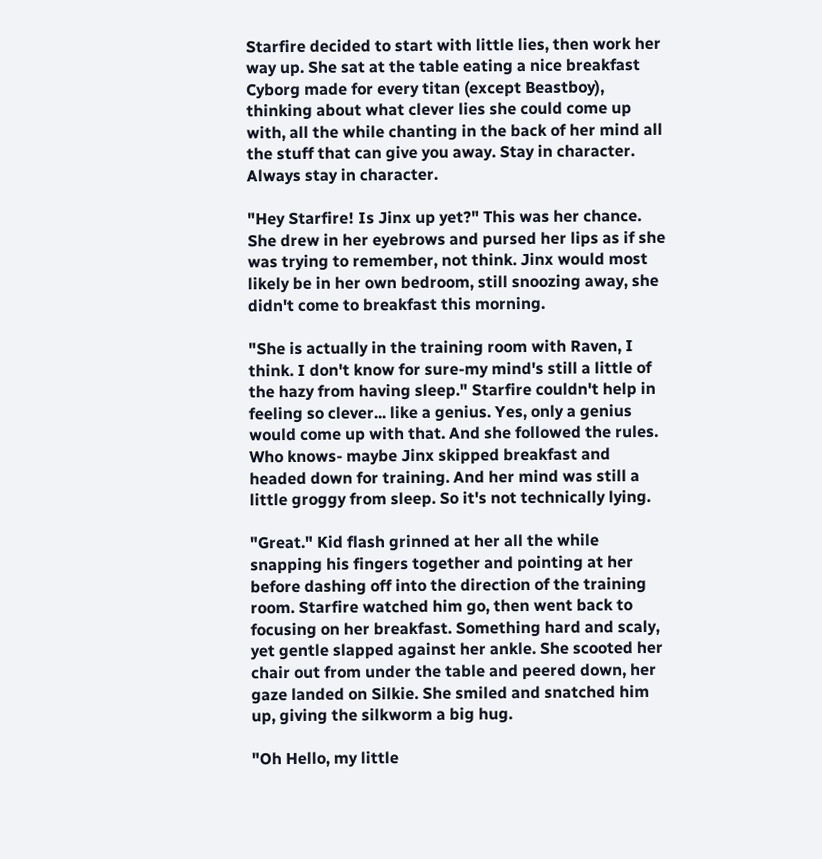Starfire decided to start with little lies, then work her way up. She sat at the table eating a nice breakfast Cyborg made for every titan (except Beastboy), thinking about what clever lies she could come up with, all the while chanting in the back of her mind all the stuff that can give you away. Stay in character. Always stay in character.

"Hey Starfire! Is Jinx up yet?" This was her chance. She drew in her eyebrows and pursed her lips as if she was trying to remember, not think. Jinx would most likely be in her own bedroom, still snoozing away, she didn't come to breakfast this morning.

"She is actually in the training room with Raven, I think. I don't know for sure-my mind's still a little of the hazy from having sleep." Starfire couldn't help in feeling so clever... like a genius. Yes, only a genius would come up with that. And she followed the rules. Who knows- maybe Jinx skipped breakfast and headed down for training. And her mind was still a little groggy from sleep. So it's not technically lying.

"Great." Kid flash grinned at her all the while snapping his fingers together and pointing at her before dashing off into the direction of the training room. Starfire watched him go, then went back to focusing on her breakfast. Something hard and scaly, yet gentle slapped against her ankle. She scooted her chair out from under the table and peered down, her gaze landed on Silkie. She smiled and snatched him up, giving the silkworm a big hug.

"Oh Hello, my little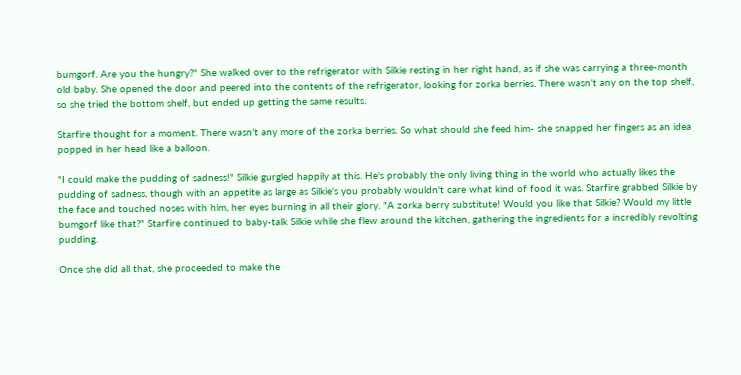bumgorf. Are you the hungry?" She walked over to the refrigerator with Silkie resting in her right hand, as if she was carrying a three-month old baby. She opened the door and peered into the contents of the refrigerator, looking for zorka berries. There wasn't any on the top shelf, so she tried the bottom shelf, but ended up getting the same results.

Starfire thought for a moment. There wasn't any more of the zorka berries. So what should she feed him- she snapped her fingers as an idea popped in her head like a balloon.

"I could make the pudding of sadness!" Silkie gurgled happily at this. He's probably the only living thing in the world who actually likes the pudding of sadness, though with an appetite as large as Silkie's you probably wouldn't care what kind of food it was. Starfire grabbed Silkie by the face and touched noses with him, her eyes burning in all their glory. "A zorka berry substitute! Would you like that Silkie? Would my little bumgorf like that?" Starfire continued to baby-talk Silkie while she flew around the kitchen, gathering the ingredients for a incredibly revolting pudding.

Once she did all that, she proceeded to make the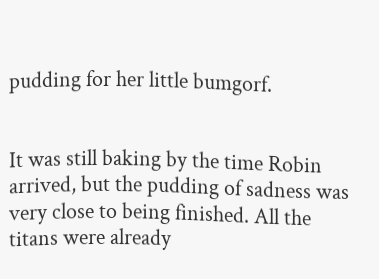pudding for her little bumgorf.


It was still baking by the time Robin arrived, but the pudding of sadness was very close to being finished. All the titans were already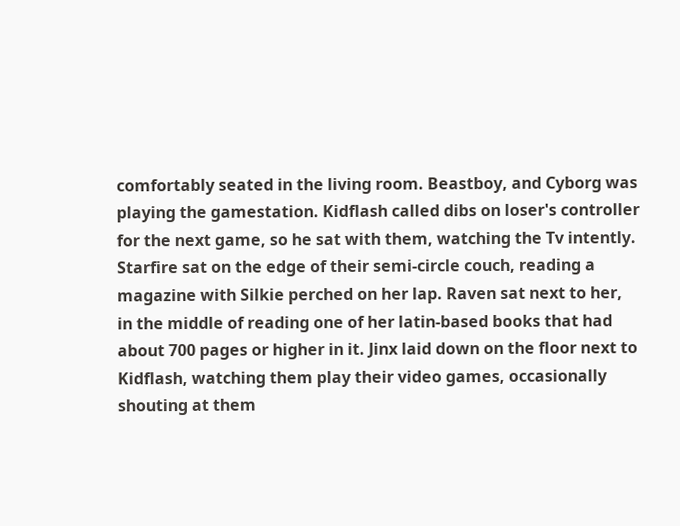comfortably seated in the living room. Beastboy, and Cyborg was playing the gamestation. Kidflash called dibs on loser's controller for the next game, so he sat with them, watching the Tv intently. Starfire sat on the edge of their semi-circle couch, reading a magazine with Silkie perched on her lap. Raven sat next to her, in the middle of reading one of her latin-based books that had about 700 pages or higher in it. Jinx laid down on the floor next to Kidflash, watching them play their video games, occasionally shouting at them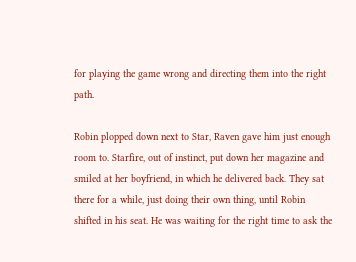for playing the game wrong and directing them into the right path.

Robin plopped down next to Star, Raven gave him just enough room to. Starfire, out of instinct, put down her magazine and smiled at her boyfriend, in which he delivered back. They sat there for a while, just doing their own thing, until Robin shifted in his seat. He was waiting for the right time to ask the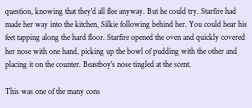question, knowing that they'd all flee anyway. But he could try. Starfire had made her way into the kitchen, Silkie following behind her. You could hear his feet tapping along the hard floor. Starfire opened the oven and quickly covered her nose with one hand, picking up the bowl of pudding with the other and placing it on the counter. Beastboy's nose tingled at the scent.

This was one of the many cons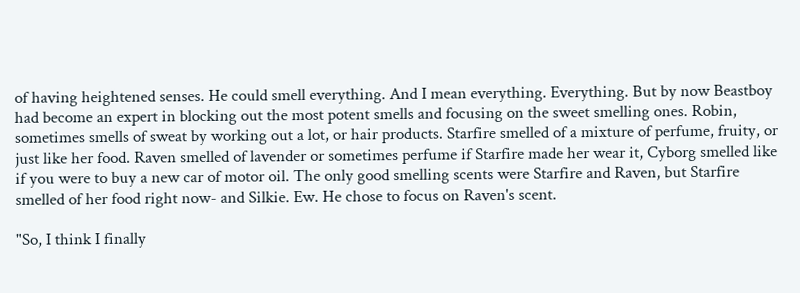of having heightened senses. He could smell everything. And I mean everything. Everything. But by now Beastboy had become an expert in blocking out the most potent smells and focusing on the sweet smelling ones. Robin, sometimes smells of sweat by working out a lot, or hair products. Starfire smelled of a mixture of perfume, fruity, or just like her food. Raven smelled of lavender or sometimes perfume if Starfire made her wear it, Cyborg smelled like if you were to buy a new car of motor oil. The only good smelling scents were Starfire and Raven, but Starfire smelled of her food right now- and Silkie. Ew. He chose to focus on Raven's scent.

"So, I think I finally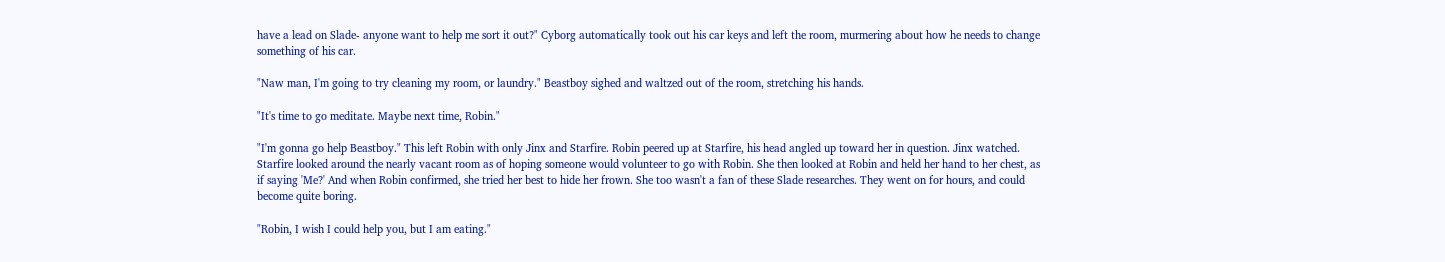have a lead on Slade- anyone want to help me sort it out?" Cyborg automatically took out his car keys and left the room, murmering about how he needs to change something of his car.

"Naw man, I'm going to try cleaning my room, or laundry." Beastboy sighed and waltzed out of the room, stretching his hands.

"It's time to go meditate. Maybe next time, Robin."

"I'm gonna go help Beastboy." This left Robin with only Jinx and Starfire. Robin peered up at Starfire, his head angled up toward her in question. Jinx watched. Starfire looked around the nearly vacant room as of hoping someone would volunteer to go with Robin. She then looked at Robin and held her hand to her chest, as if saying 'Me?' And when Robin confirmed, she tried her best to hide her frown. She too wasn't a fan of these Slade researches. They went on for hours, and could become quite boring.

"Robin, I wish I could help you, but I am eating."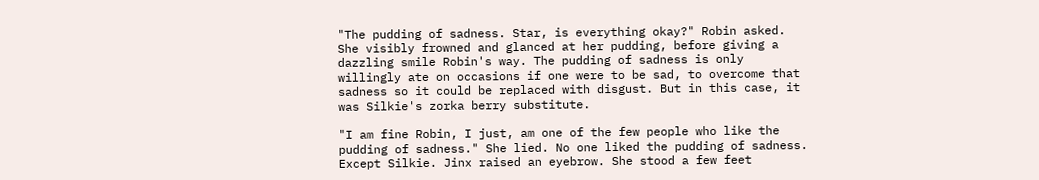"The pudding of sadness. Star, is everything okay?" Robin asked. She visibly frowned and glanced at her pudding, before giving a dazzling smile Robin's way. The pudding of sadness is only willingly ate on occasions if one were to be sad, to overcome that sadness so it could be replaced with disgust. But in this case, it was Silkie's zorka berry substitute.

"I am fine Robin, I just, am one of the few people who like the pudding of sadness." She lied. No one liked the pudding of sadness. Except Silkie. Jinx raised an eyebrow. She stood a few feet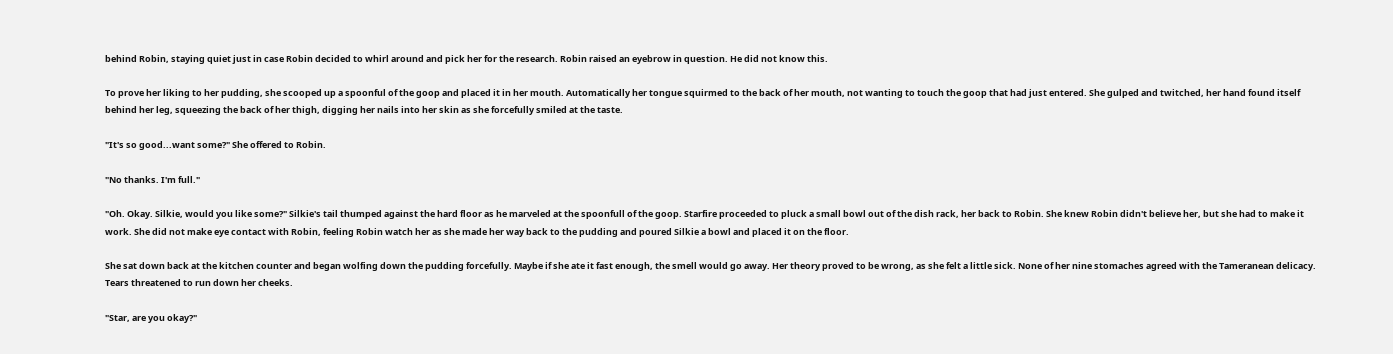behind Robin, staying quiet just in case Robin decided to whirl around and pick her for the research. Robin raised an eyebrow in question. He did not know this.

To prove her liking to her pudding, she scooped up a spoonful of the goop and placed it in her mouth. Automatically her tongue squirmed to the back of her mouth, not wanting to touch the goop that had just entered. She gulped and twitched, her hand found itself behind her leg, squeezing the back of her thigh, digging her nails into her skin as she forcefully smiled at the taste.

"It's so good...want some?" She offered to Robin.

"No thanks. I'm full."

"Oh. Okay. Silkie, would you like some?" Silkie's tail thumped against the hard floor as he marveled at the spoonfull of the goop. Starfire proceeded to pluck a small bowl out of the dish rack, her back to Robin. She knew Robin didn't believe her, but she had to make it work. She did not make eye contact with Robin, feeling Robin watch her as she made her way back to the pudding and poured Silkie a bowl and placed it on the floor.

She sat down back at the kitchen counter and began wolfing down the pudding forcefully. Maybe if she ate it fast enough, the smell would go away. Her theory proved to be wrong, as she felt a little sick. None of her nine stomaches agreed with the Tameranean delicacy. Tears threatened to run down her cheeks.

"Star, are you okay?"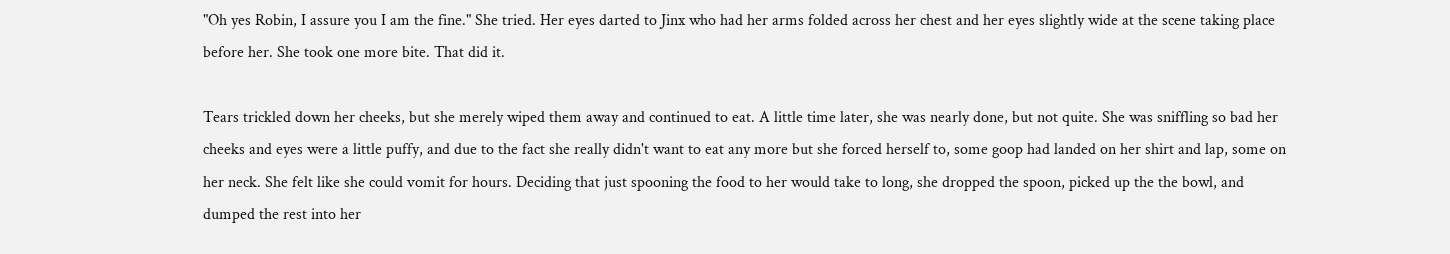"Oh yes Robin, I assure you I am the fine." She tried. Her eyes darted to Jinx who had her arms folded across her chest and her eyes slightly wide at the scene taking place before her. She took one more bite. That did it.

Tears trickled down her cheeks, but she merely wiped them away and continued to eat. A little time later, she was nearly done, but not quite. She was sniffling so bad her cheeks and eyes were a little puffy, and due to the fact she really didn't want to eat any more but she forced herself to, some goop had landed on her shirt and lap, some on her neck. She felt like she could vomit for hours. Deciding that just spooning the food to her would take to long, she dropped the spoon, picked up the the bowl, and dumped the rest into her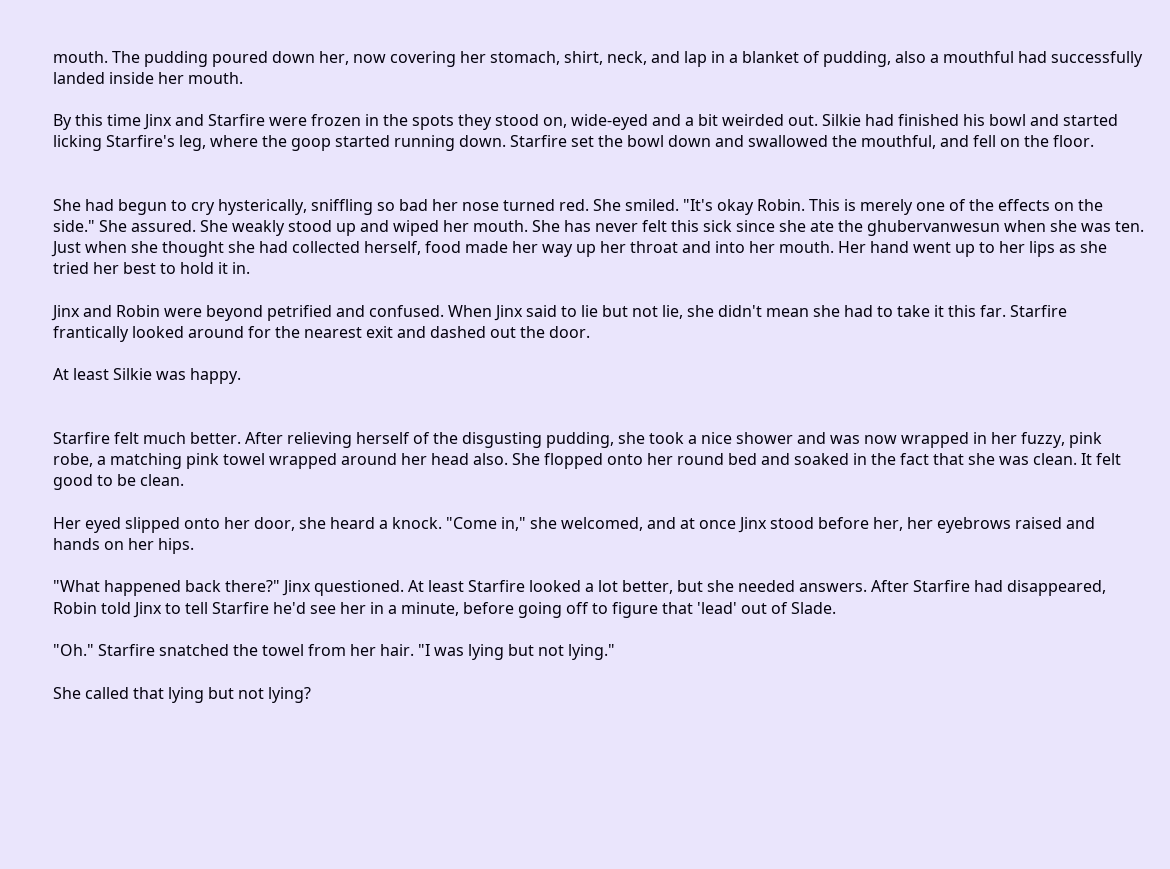mouth. The pudding poured down her, now covering her stomach, shirt, neck, and lap in a blanket of pudding, also a mouthful had successfully landed inside her mouth.

By this time Jinx and Starfire were frozen in the spots they stood on, wide-eyed and a bit weirded out. Silkie had finished his bowl and started licking Starfire's leg, where the goop started running down. Starfire set the bowl down and swallowed the mouthful, and fell on the floor.


She had begun to cry hysterically, sniffling so bad her nose turned red. She smiled. "It's okay Robin. This is merely one of the effects on the side." She assured. She weakly stood up and wiped her mouth. She has never felt this sick since she ate the ghubervanwesun when she was ten. Just when she thought she had collected herself, food made her way up her throat and into her mouth. Her hand went up to her lips as she tried her best to hold it in.

Jinx and Robin were beyond petrified and confused. When Jinx said to lie but not lie, she didn't mean she had to take it this far. Starfire frantically looked around for the nearest exit and dashed out the door.

At least Silkie was happy.


Starfire felt much better. After relieving herself of the disgusting pudding, she took a nice shower and was now wrapped in her fuzzy, pink robe, a matching pink towel wrapped around her head also. She flopped onto her round bed and soaked in the fact that she was clean. It felt good to be clean.

Her eyed slipped onto her door, she heard a knock. "Come in," she welcomed, and at once Jinx stood before her, her eyebrows raised and hands on her hips.

"What happened back there?" Jinx questioned. At least Starfire looked a lot better, but she needed answers. After Starfire had disappeared, Robin told Jinx to tell Starfire he'd see her in a minute, before going off to figure that 'lead' out of Slade.

"Oh." Starfire snatched the towel from her hair. "I was lying but not lying."

She called that lying but not lying?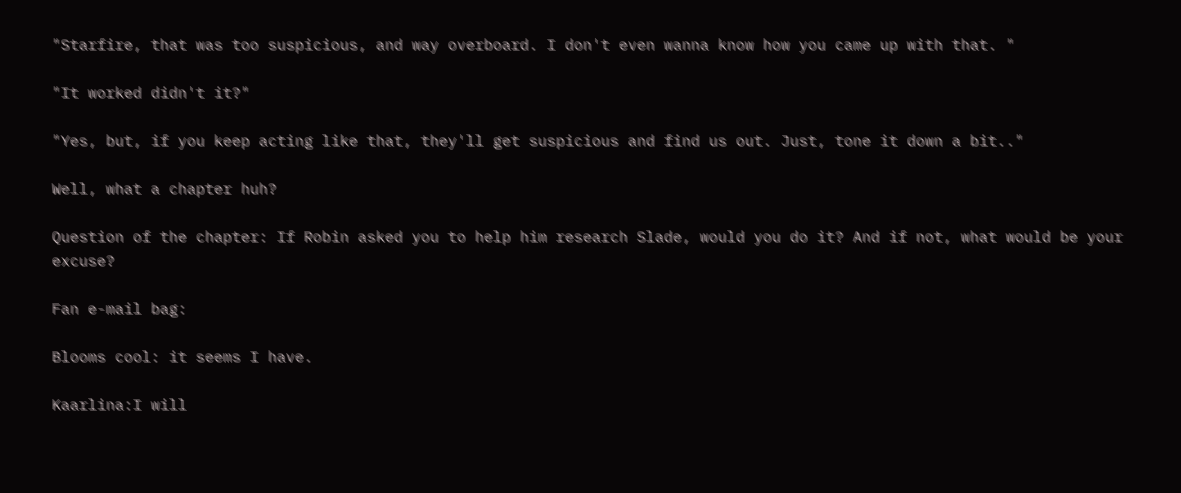"Starfire, that was too suspicious, and way overboard. I don't even wanna know how you came up with that. "

"It worked didn't it?"

"Yes, but, if you keep acting like that, they'll get suspicious and find us out. Just, tone it down a bit.."

Well, what a chapter huh?

Question of the chapter: If Robin asked you to help him research Slade, would you do it? And if not, what would be your excuse?

Fan e-mail bag:

Blooms cool: it seems I have.

Kaarlina:I will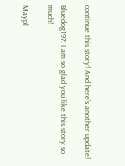continue this story! And here's another update!

Bluedog197: I am so glad you like this story so much!

Maypl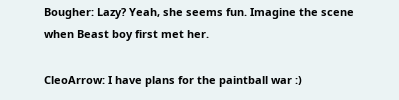Bougher: Lazy? Yeah, she seems fun. Imagine the scene when Beast boy first met her.

CleoArrow: I have plans for the paintball war :)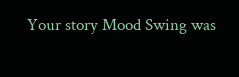Your story Mood Swing was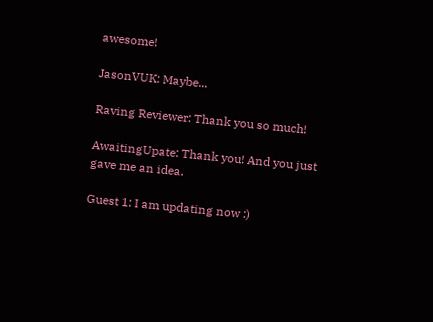awesome!

JasonVUK: Maybe...

Raving Reviewer: Thank you so much!

AwaitingUpate: Thank you! And you just gave me an idea.

Guest 1: I am updating now :)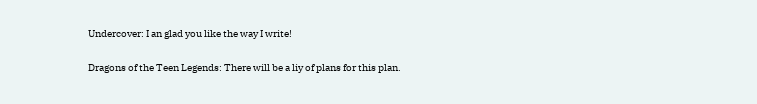Undercover: I an glad you like the way I write!

Dragons of the Teen Legends: There will be a liy of plans for this plan.